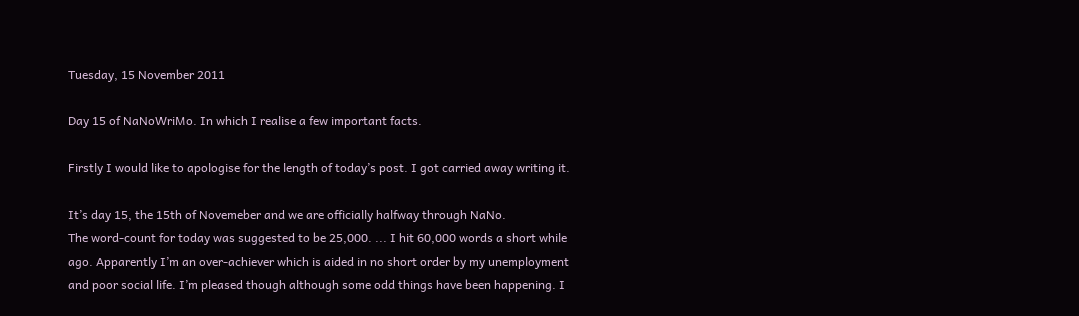Tuesday, 15 November 2011

Day 15 of NaNoWriMo. In which I realise a few important facts.

Firstly I would like to apologise for the length of today’s post. I got carried away writing it.

It’s day 15, the 15th of Novemeber and we are officially halfway through NaNo.
The word-count for today was suggested to be 25,000. ... I hit 60,000 words a short while ago. Apparently I’m an over-achiever which is aided in no short order by my unemployment and poor social life. I’m pleased though although some odd things have been happening. I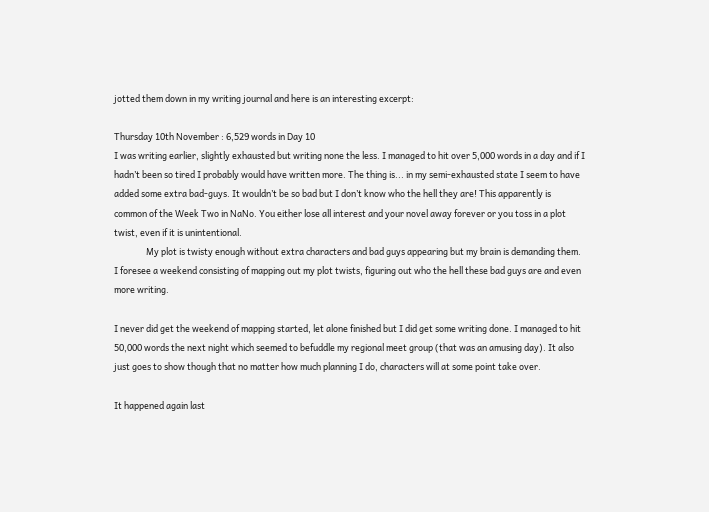jotted them down in my writing journal and here is an interesting excerpt:

Thursday 10th November : 6,529 words in Day 10
I was writing earlier, slightly exhausted but writing none the less. I managed to hit over 5,000 words in a day and if I hadn’t been so tired I probably would have written more. The thing is... in my semi-exhausted state I seem to have added some extra bad-guys. It wouldn’t be so bad but I don’t know who the hell they are! This apparently is common of the Week Two in NaNo. You either lose all interest and your novel away forever or you toss in a plot twist, even if it is unintentional.
                My plot is twisty enough without extra characters and bad guys appearing but my brain is demanding them. I foresee a weekend consisting of mapping out my plot twists, figuring out who the hell these bad guys are and even more writing.

I never did get the weekend of mapping started, let alone finished but I did get some writing done. I managed to hit 50,000 words the next night which seemed to befuddle my regional meet group (that was an amusing day). It also just goes to show though that no matter how much planning I do, characters will at some point take over.

It happened again last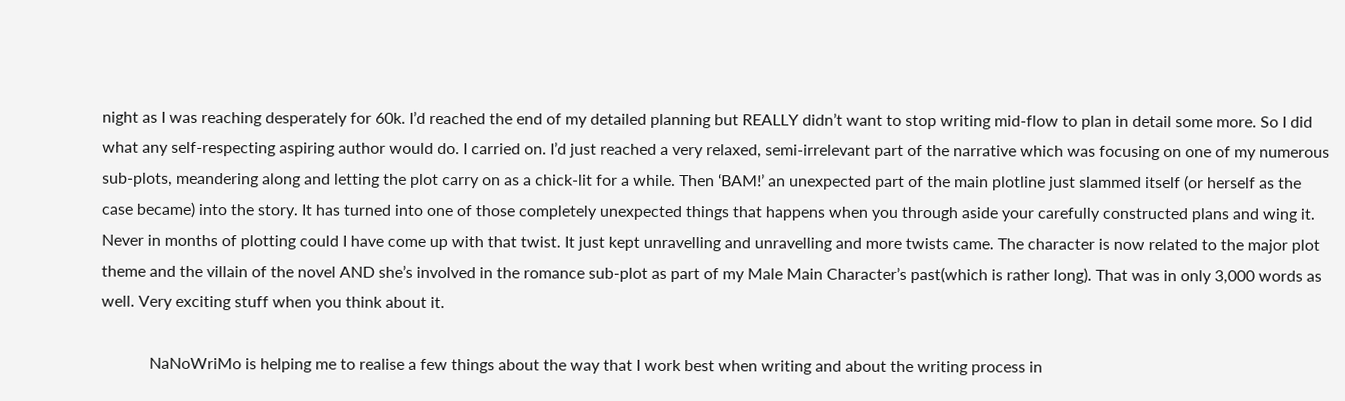night as I was reaching desperately for 60k. I’d reached the end of my detailed planning but REALLY didn’t want to stop writing mid-flow to plan in detail some more. So I did what any self-respecting aspiring author would do. I carried on. I’d just reached a very relaxed, semi-irrelevant part of the narrative which was focusing on one of my numerous sub-plots, meandering along and letting the plot carry on as a chick-lit for a while. Then ‘BAM!’ an unexpected part of the main plotline just slammed itself (or herself as the case became) into the story. It has turned into one of those completely unexpected things that happens when you through aside your carefully constructed plans and wing it. Never in months of plotting could I have come up with that twist. It just kept unravelling and unravelling and more twists came. The character is now related to the major plot theme and the villain of the novel AND she’s involved in the romance sub-plot as part of my Male Main Character’s past(which is rather long). That was in only 3,000 words as well. Very exciting stuff when you think about it.

            NaNoWriMo is helping me to realise a few things about the way that I work best when writing and about the writing process in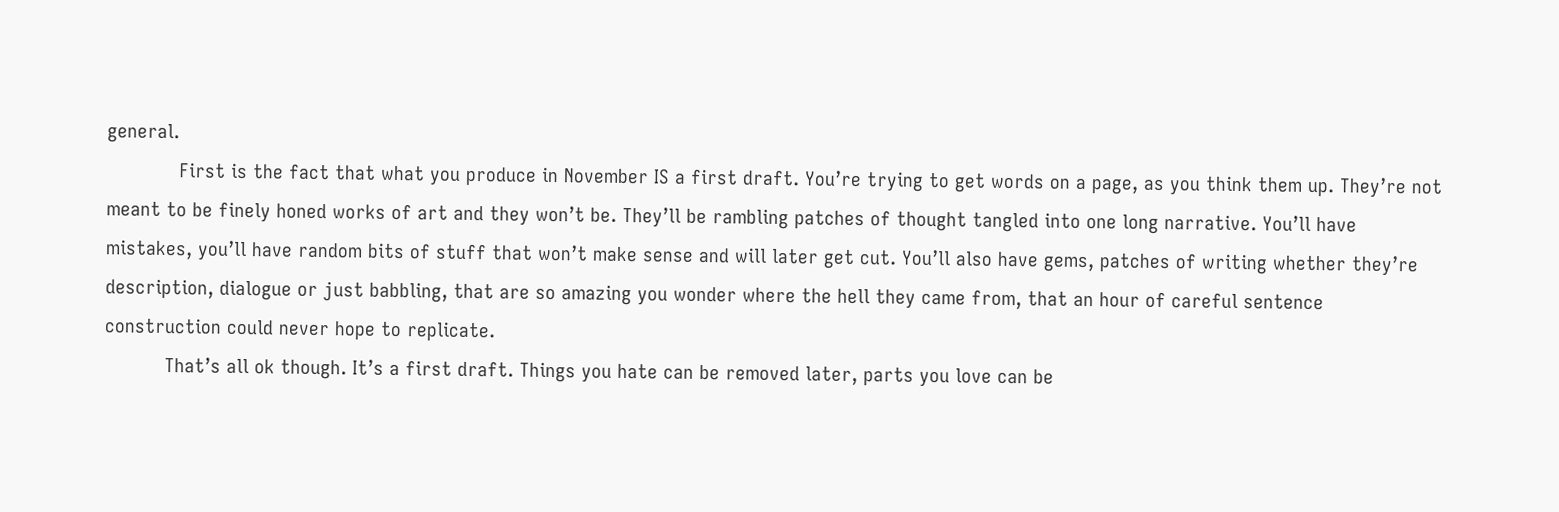general.
            First is the fact that what you produce in November IS a first draft. You’re trying to get words on a page, as you think them up. They’re not meant to be finely honed works of art and they won’t be. They’ll be rambling patches of thought tangled into one long narrative. You’ll have mistakes, you’ll have random bits of stuff that won’t make sense and will later get cut. You’ll also have gems, patches of writing whether they’re description, dialogue or just babbling, that are so amazing you wonder where the hell they came from, that an hour of careful sentence construction could never hope to replicate.
          That’s all ok though. It’s a first draft. Things you hate can be removed later, parts you love can be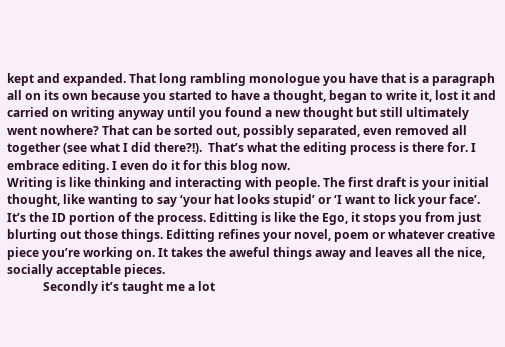kept and expanded. That long rambling monologue you have that is a paragraph all on its own because you started to have a thought, began to write it, lost it and carried on writing anyway until you found a new thought but still ultimately went nowhere? That can be sorted out, possibly separated, even removed all together (see what I did there?!).  That’s what the editing process is there for. I embrace editing. I even do it for this blog now.
Writing is like thinking and interacting with people. The first draft is your initial thought, like wanting to say ‘your hat looks stupid’ or ‘I want to lick your face’. It’s the ID portion of the process. Editting is like the Ego, it stops you from just blurting out those things. Editting refines your novel, poem or whatever creative piece you’re working on. It takes the aweful things away and leaves all the nice, socially acceptable pieces.
            Secondly it’s taught me a lot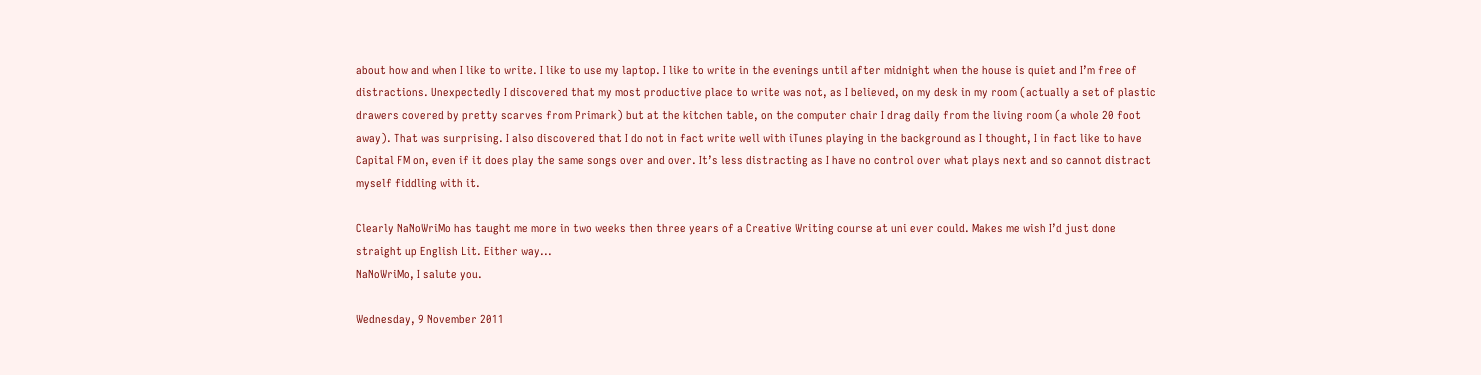about how and when I like to write. I like to use my laptop. I like to write in the evenings until after midnight when the house is quiet and I’m free of distractions. Unexpectedly I discovered that my most productive place to write was not, as I believed, on my desk in my room (actually a set of plastic drawers covered by pretty scarves from Primark) but at the kitchen table, on the computer chair I drag daily from the living room (a whole 20 foot away). That was surprising. I also discovered that I do not in fact write well with iTunes playing in the background as I thought, I in fact like to have Capital FM on, even if it does play the same songs over and over. It’s less distracting as I have no control over what plays next and so cannot distract myself fiddling with it.

Clearly NaNoWriMo has taught me more in two weeks then three years of a Creative Writing course at uni ever could. Makes me wish I’d just done straight up English Lit. Either way...
NaNoWriMo, I salute you.

Wednesday, 9 November 2011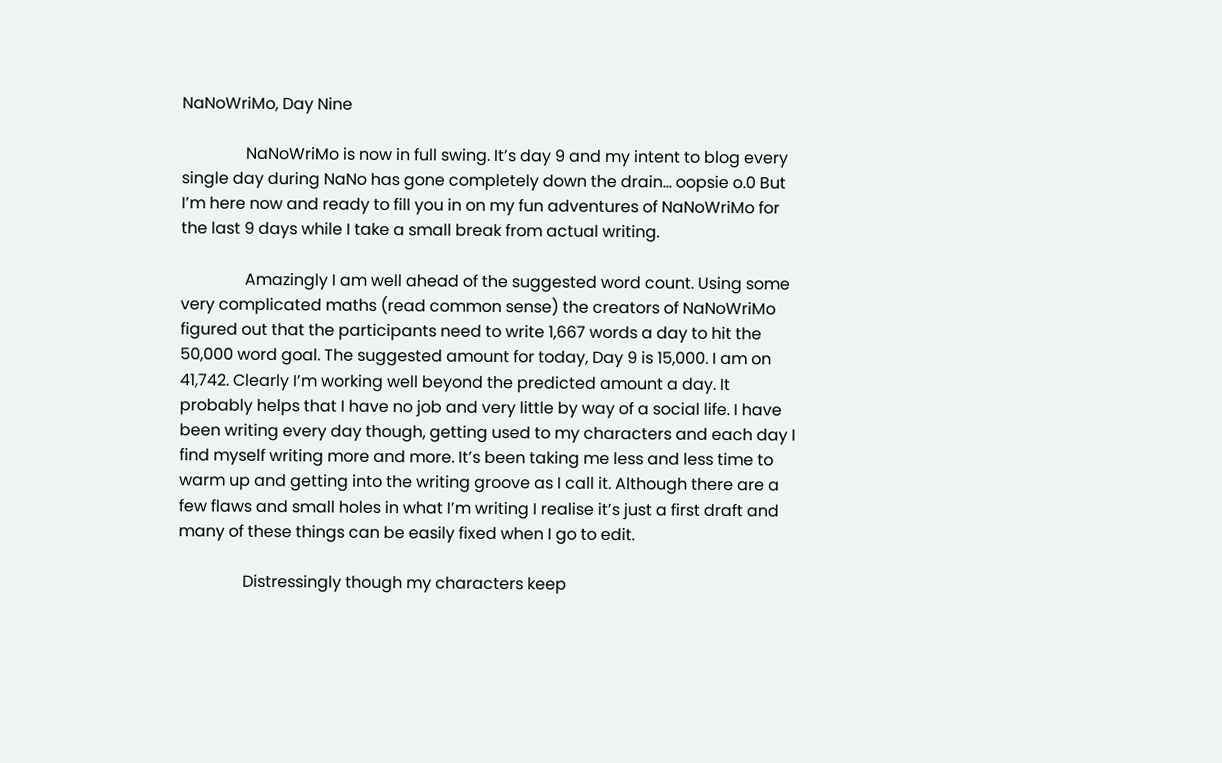NaNoWriMo, Day Nine

                NaNoWriMo is now in full swing. It’s day 9 and my intent to blog every single day during NaNo has gone completely down the drain... oopsie o.0 But I’m here now and ready to fill you in on my fun adventures of NaNoWriMo for the last 9 days while I take a small break from actual writing.

                Amazingly I am well ahead of the suggested word count. Using some very complicated maths (read common sense) the creators of NaNoWriMo figured out that the participants need to write 1,667 words a day to hit the 50,000 word goal. The suggested amount for today, Day 9 is 15,000. I am on 41,742. Clearly I’m working well beyond the predicted amount a day. It probably helps that I have no job and very little by way of a social life. I have been writing every day though, getting used to my characters and each day I find myself writing more and more. It’s been taking me less and less time to warm up and getting into the writing groove as I call it. Although there are a few flaws and small holes in what I’m writing I realise it’s just a first draft and many of these things can be easily fixed when I go to edit.

                Distressingly though my characters keep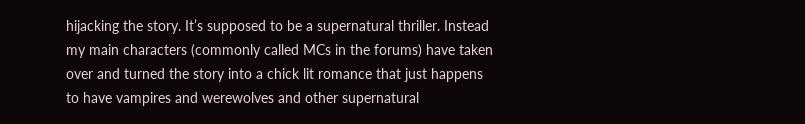hijacking the story. It’s supposed to be a supernatural thriller. Instead my main characters (commonly called MCs in the forums) have taken over and turned the story into a chick lit romance that just happens to have vampires and werewolves and other supernatural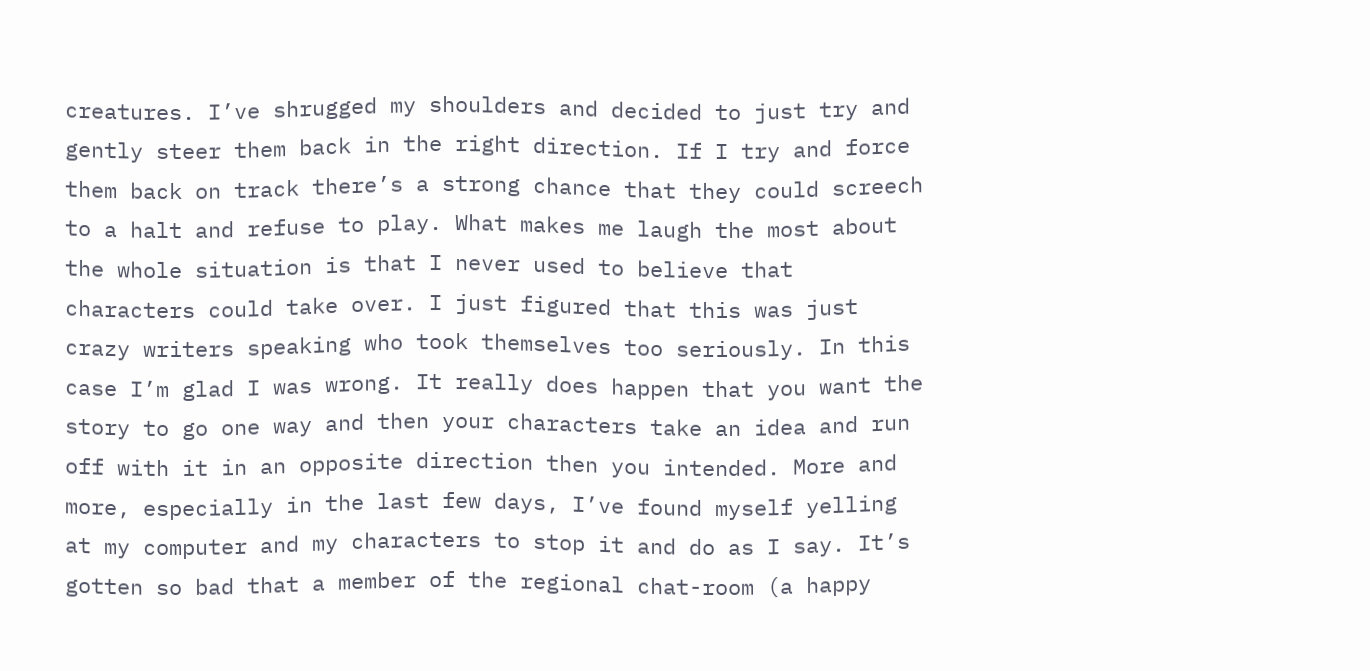creatures. I’ve shrugged my shoulders and decided to just try and gently steer them back in the right direction. If I try and force them back on track there’s a strong chance that they could screech to a halt and refuse to play. What makes me laugh the most about the whole situation is that I never used to believe that characters could take over. I just figured that this was just crazy writers speaking who took themselves too seriously. In this case I’m glad I was wrong. It really does happen that you want the story to go one way and then your characters take an idea and run off with it in an opposite direction then you intended. More and more, especially in the last few days, I’ve found myself yelling at my computer and my characters to stop it and do as I say. It’s gotten so bad that a member of the regional chat-room (a happy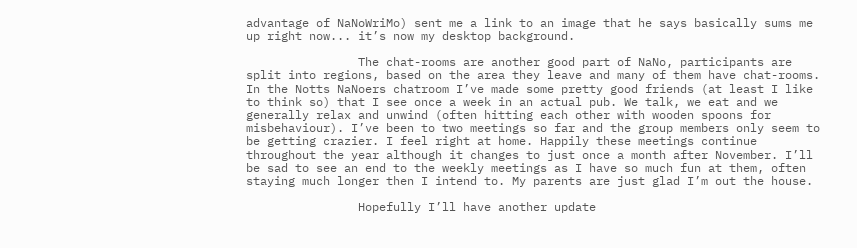advantage of NaNoWriMo) sent me a link to an image that he says basically sums me up right now... it’s now my desktop background.

                The chat-rooms are another good part of NaNo, participants are split into regions, based on the area they leave and many of them have chat-rooms. In the Notts NaNoers chatroom I’ve made some pretty good friends (at least I like to think so) that I see once a week in an actual pub. We talk, we eat and we generally relax and unwind (often hitting each other with wooden spoons for misbehaviour). I’ve been to two meetings so far and the group members only seem to be getting crazier. I feel right at home. Happily these meetings continue throughout the year although it changes to just once a month after November. I’ll be sad to see an end to the weekly meetings as I have so much fun at them, often staying much longer then I intend to. My parents are just glad I’m out the house.

                Hopefully I’ll have another update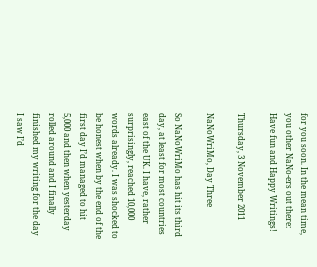for you soon. In the mean time, you other NaNo-ers out there: Have fun and Happy Writings!

Thursday, 3 November 2011

NaNoWriMo, Day Three

So NaNoWriMo has hit its third day, at least for most countries east of the UK. I have, rather surprisingly, reached 10,000 words already. I was shocked to be honest when by the end of the first day I’d managed to hit 5,000 and then when yesterday rolled around and I finally finished my writing for the day I saw I’d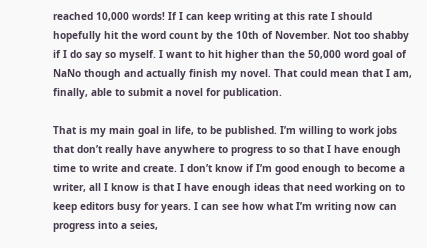reached 10,000 words! If I can keep writing at this rate I should hopefully hit the word count by the 10th of November. Not too shabby if I do say so myself. I want to hit higher than the 50,000 word goal of NaNo though and actually finish my novel. That could mean that I am, finally, able to submit a novel for publication.

That is my main goal in life, to be published. I’m willing to work jobs that don’t really have anywhere to progress to so that I have enough time to write and create. I don’t know if I’m good enough to become a writer, all I know is that I have enough ideas that need working on to keep editors busy for years. I can see how what I’m writing now can progress into a seies,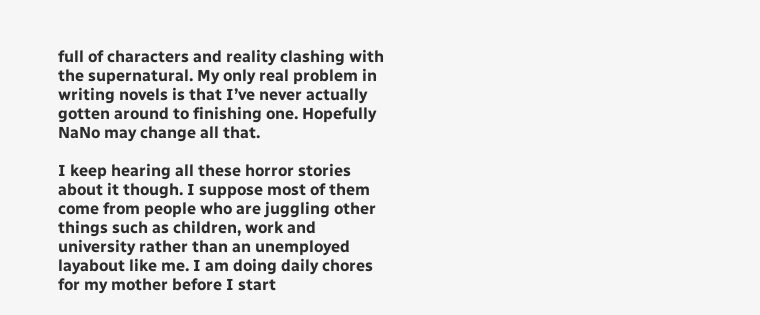full of characters and reality clashing with the supernatural. My only real problem in writing novels is that I’ve never actually gotten around to finishing one. Hopefully NaNo may change all that.

I keep hearing all these horror stories about it though. I suppose most of them come from people who are juggling other things such as children, work and university rather than an unemployed layabout like me. I am doing daily chores for my mother before I start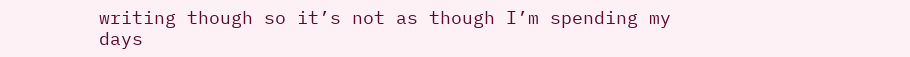writing though so it’s not as though I’m spending my days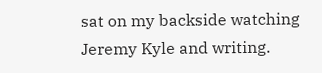sat on my backside watching Jeremy Kyle and writing.